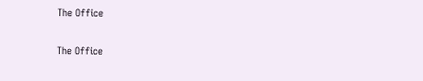The Office

The Office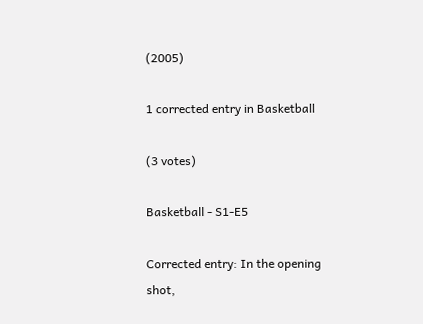(2005)

1 corrected entry in Basketball

(3 votes)

Basketball - S1-E5

Corrected entry: In the opening shot,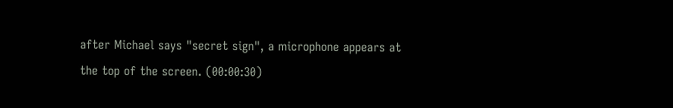after Michael says "secret sign", a microphone appears at the top of the screen. (00:00:30)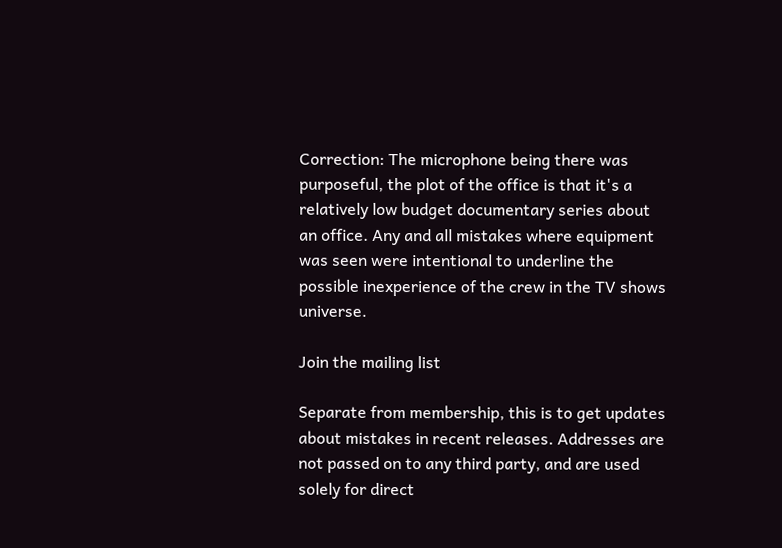Correction: The microphone being there was purposeful, the plot of the office is that it's a relatively low budget documentary series about an office. Any and all mistakes where equipment was seen were intentional to underline the possible inexperience of the crew in the TV shows universe.

Join the mailing list

Separate from membership, this is to get updates about mistakes in recent releases. Addresses are not passed on to any third party, and are used solely for direct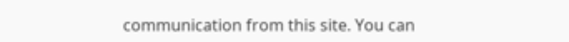communication from this site. You can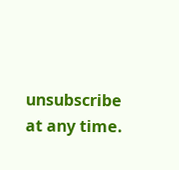unsubscribe at any time.